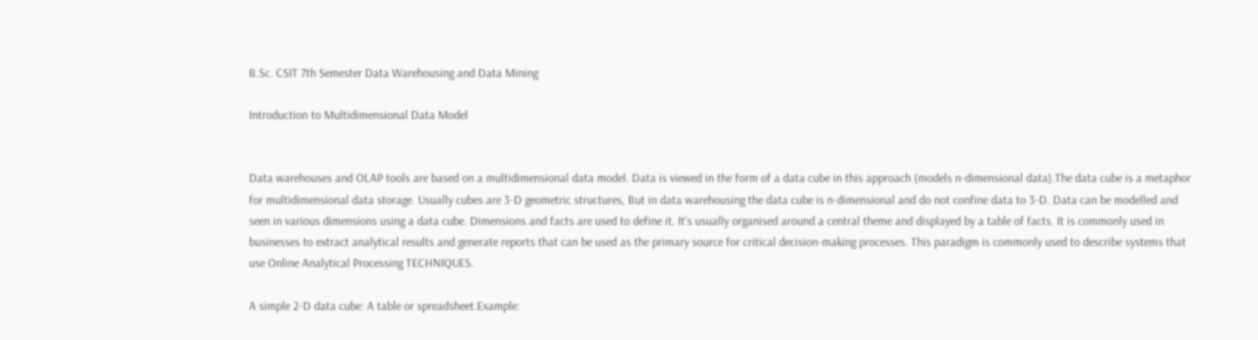B.Sc. CSIT 7th Semester Data Warehousing and Data Mining

Introduction to Multidimensional Data Model


Data warehouses and OLAP tools are based on a multidimensional data model. Data is viewed in the form of a data cube in this approach (models n-dimensional data).The data cube is a metaphor for multidimensional data storage. Usually cubes are 3-D geometric structures, But in data warehousing the data cube is n-dimensional and do not confine data to 3-D. Data can be modelled and seen in various dimensions using a data cube. Dimensions and facts are used to define it. It’s usually organised around a central theme and displayed by a table of facts. It is commonly used in businesses to extract analytical results and generate reports that can be used as the primary source for critical decision-making processes. This paradigm is commonly used to describe systems that use Online Analytical Processing TECHNIQUES.

A simple 2-D data cube: A table or spreadsheet.Example: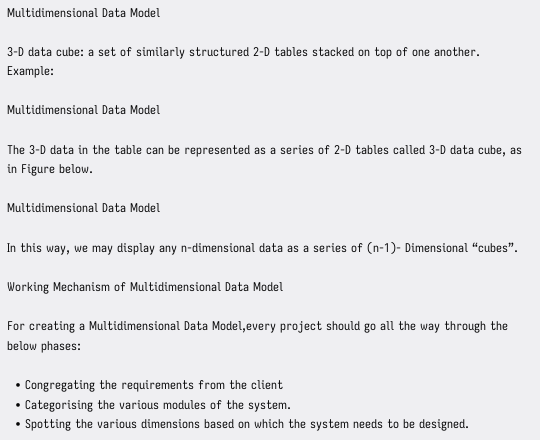Multidimensional Data Model

3-D data cube: a set of similarly structured 2-D tables stacked on top of one another. Example:

Multidimensional Data Model

The 3-D data in the table can be represented as a series of 2-D tables called 3-D data cube, as in Figure below.

Multidimensional Data Model

In this way, we may display any n-dimensional data as a series of (n-1)- Dimensional “cubes”.

Working Mechanism of Multidimensional Data Model

For creating a Multidimensional Data Model,every project should go all the way through the below phases:

  • Congregating the requirements from the client
  • Categorising the various modules of the system.
  • Spotting the various dimensions based on which the system needs to be designed.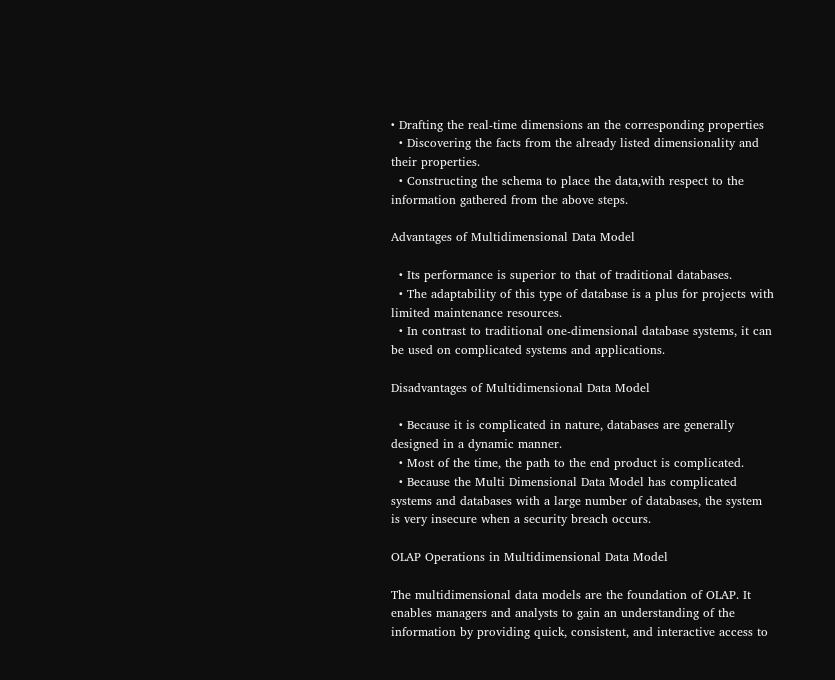• Drafting the real-time dimensions an the corresponding properties
  • Discovering the facts from the already listed dimensionality and their properties.
  • Constructing the schema to place the data,with respect to the information gathered from the above steps.

Advantages of Multidimensional Data Model

  • Its performance is superior to that of traditional databases.
  • The adaptability of this type of database is a plus for projects with limited maintenance resources.
  • In contrast to traditional one-dimensional database systems, it can be used on complicated systems and applications.

Disadvantages of Multidimensional Data Model

  • Because it is complicated in nature, databases are generally designed in a dynamic manner.
  • Most of the time, the path to the end product is complicated.
  • Because the Multi Dimensional Data Model has complicated systems and databases with a large number of databases, the system is very insecure when a security breach occurs.

OLAP Operations in Multidimensional Data Model

The multidimensional data models are the foundation of OLAP. It enables managers and analysts to gain an understanding of the information by providing quick, consistent, and interactive access to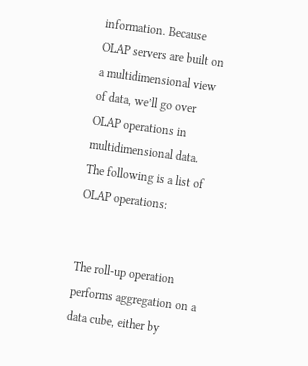information. Because OLAP servers are built on a multidimensional view of data, we’ll go over OLAP operations in multidimensional data. The following is a list of OLAP operations:


The roll-up operation performs aggregation on a data cube, either by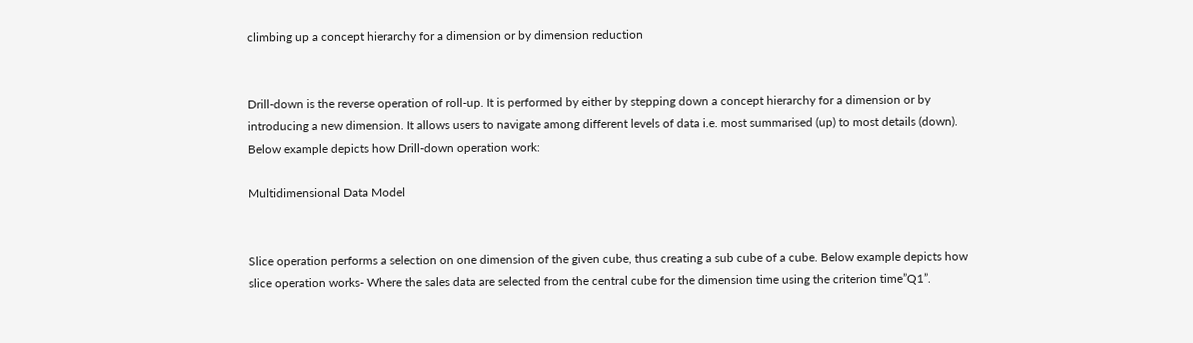climbing up a concept hierarchy for a dimension or by dimension reduction


Drill-down is the reverse operation of roll-up. It is performed by either by stepping down a concept hierarchy for a dimension or by introducing a new dimension. It allows users to navigate among different levels of data i.e. most summarised (up) to most details (down). Below example depicts how Drill-down operation work:

Multidimensional Data Model


Slice operation performs a selection on one dimension of the given cube, thus creating a sub cube of a cube. Below example depicts how slice operation works- Where the sales data are selected from the central cube for the dimension time using the criterion time”Q1”.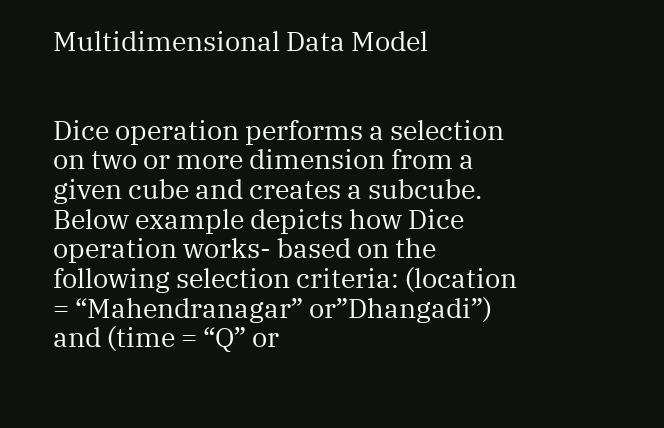Multidimensional Data Model


Dice operation performs a selection on two or more dimension from a given cube and creates a subcube. Below example depicts how Dice operation works- based on the following selection criteria: (location = “Mahendranagar” or”Dhangadi”) and (time = “Q” or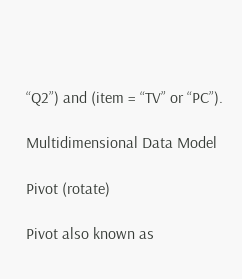“Q2”) and (item = “TV” or “PC”).

Multidimensional Data Model

Pivot (rotate)

Pivot also known as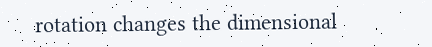rotation changes the dimensional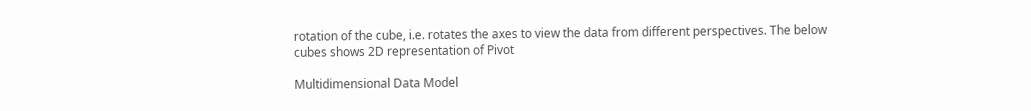rotation of the cube, i.e. rotates the axes to view the data from different perspectives. The below cubes shows 2D representation of Pivot

Multidimensional Data Model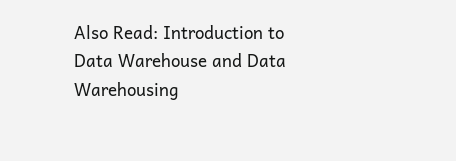Also Read: Introduction to Data Warehouse and Data Warehousing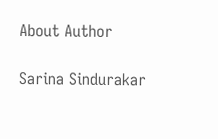About Author

Sarina Sindurakar